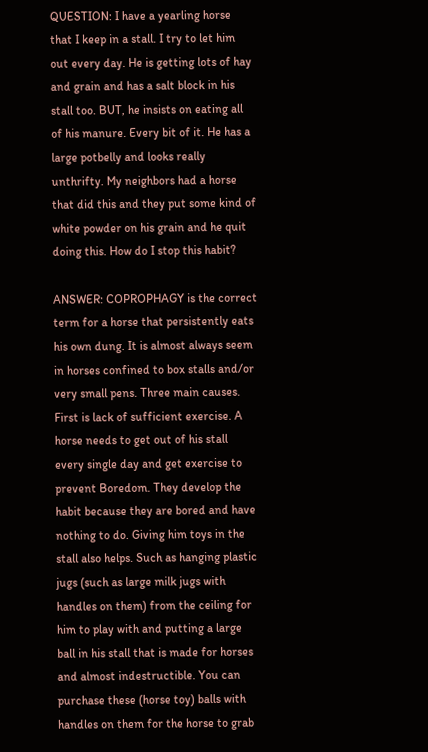QUESTION: I have a yearling horse that I keep in a stall. I try to let him out every day. He is getting lots of hay and grain and has a salt block in his stall too. BUT, he insists on eating all of his manure. Every bit of it. He has a large potbelly and looks really unthrifty. My neighbors had a horse that did this and they put some kind of white powder on his grain and he quit doing this. How do I stop this habit?

ANSWER: COPROPHAGY is the correct term for a horse that persistently eats his own dung. It is almost always seem in horses confined to box stalls and/or very small pens. Three main causes. First is lack of sufficient exercise. A horse needs to get out of his stall every single day and get exercise to prevent Boredom. They develop the habit because they are bored and have nothing to do. Giving him toys in the stall also helps. Such as hanging plastic jugs (such as large milk jugs with handles on them) from the ceiling for him to play with and putting a large ball in his stall that is made for horses and almost indestructible. You can purchase these (horse toy) balls with handles on them for the horse to grab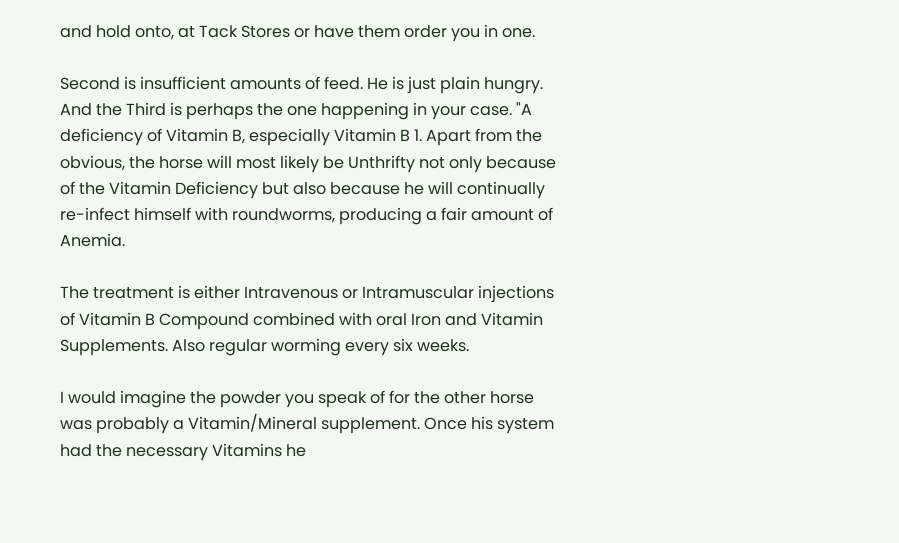and hold onto, at Tack Stores or have them order you in one.

Second is insufficient amounts of feed. He is just plain hungry. And the Third is perhaps the one happening in your case. "A deficiency of Vitamin B, especially Vitamin B 1. Apart from the obvious, the horse will most likely be Unthrifty not only because of the Vitamin Deficiency but also because he will continually re-infect himself with roundworms, producing a fair amount of Anemia.

The treatment is either Intravenous or Intramuscular injections of Vitamin B Compound combined with oral Iron and Vitamin Supplements. Also regular worming every six weeks.

I would imagine the powder you speak of for the other horse was probably a Vitamin/Mineral supplement. Once his system had the necessary Vitamins he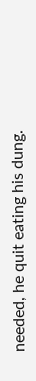needed, he quit eating his dung.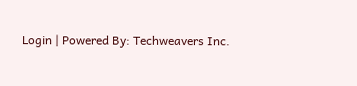Login | Powered By: Techweavers Inc.